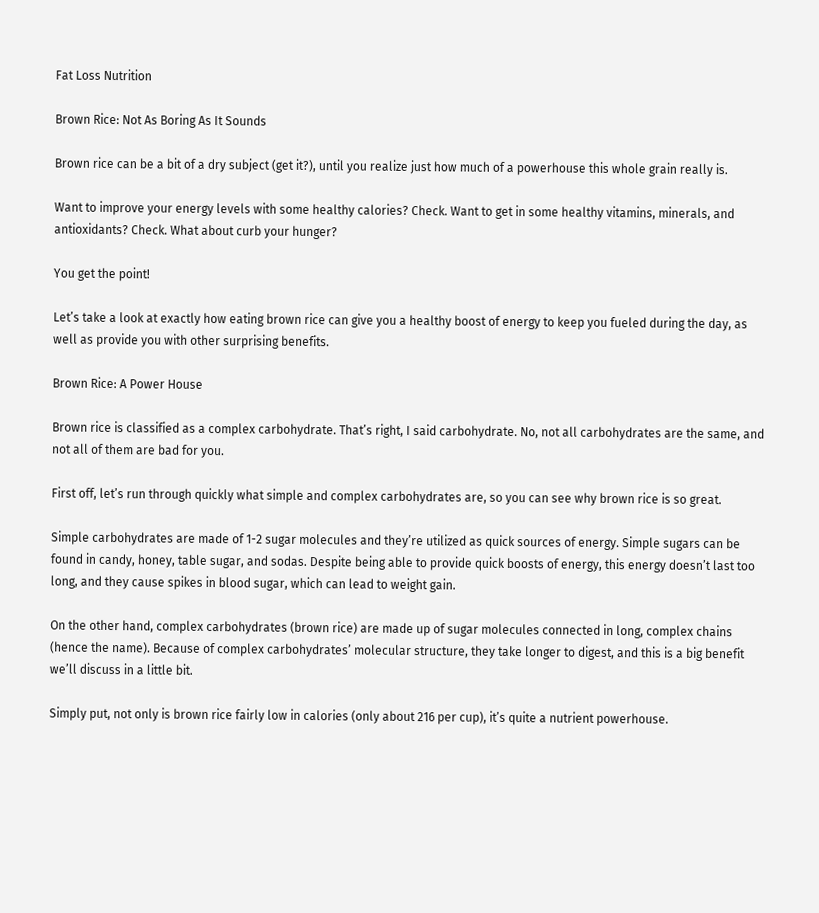Fat Loss Nutrition

Brown Rice: Not As Boring As It Sounds

Brown rice can be a bit of a dry subject (get it?), until you realize just how much of a powerhouse this whole grain really is.

Want to improve your energy levels with some healthy calories? Check. Want to get in some healthy vitamins, minerals, and antioxidants? Check. What about curb your hunger?

You get the point!

Let’s take a look at exactly how eating brown rice can give you a healthy boost of energy to keep you fueled during the day, as well as provide you with other surprising benefits.

Brown Rice: A Power House

Brown rice is classified as a complex carbohydrate. That’s right, I said carbohydrate. No, not all carbohydrates are the same, and not all of them are bad for you.

First off, let’s run through quickly what simple and complex carbohydrates are, so you can see why brown rice is so great.

Simple carbohydrates are made of 1-2 sugar molecules and they’re utilized as quick sources of energy. Simple sugars can be found in candy, honey, table sugar, and sodas. Despite being able to provide quick boosts of energy, this energy doesn’t last too long, and they cause spikes in blood sugar, which can lead to weight gain.

On the other hand, complex carbohydrates (brown rice) are made up of sugar molecules connected in long, complex chains (hence the name). Because of complex carbohydrates’ molecular structure, they take longer to digest, and this is a big benefit we’ll discuss in a little bit.

Simply put, not only is brown rice fairly low in calories (only about 216 per cup), it’s quite a nutrient powerhouse.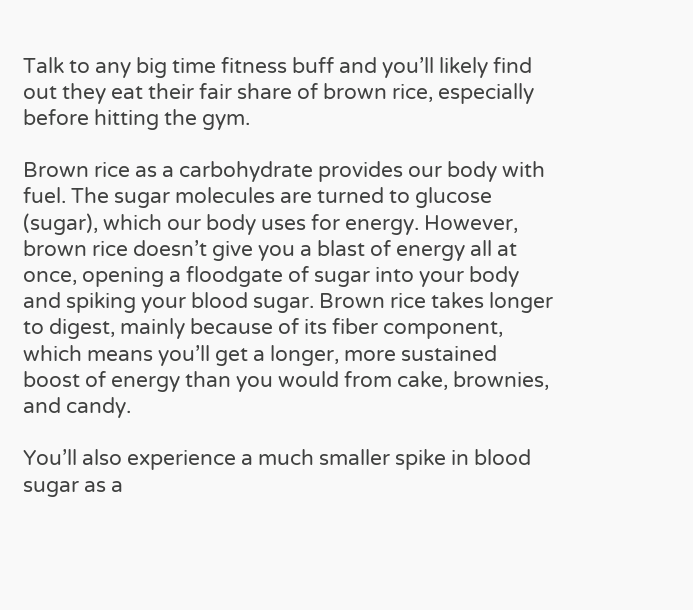Talk to any big time fitness buff and you’ll likely find out they eat their fair share of brown rice, especially before hitting the gym.

Brown rice as a carbohydrate provides our body with fuel. The sugar molecules are turned to glucose (sugar), which our body uses for energy. However, brown rice doesn’t give you a blast of energy all at once, opening a floodgate of sugar into your body and spiking your blood sugar. Brown rice takes longer to digest, mainly because of its fiber component, which means you’ll get a longer, more sustained boost of energy than you would from cake, brownies, and candy.

You’ll also experience a much smaller spike in blood sugar as a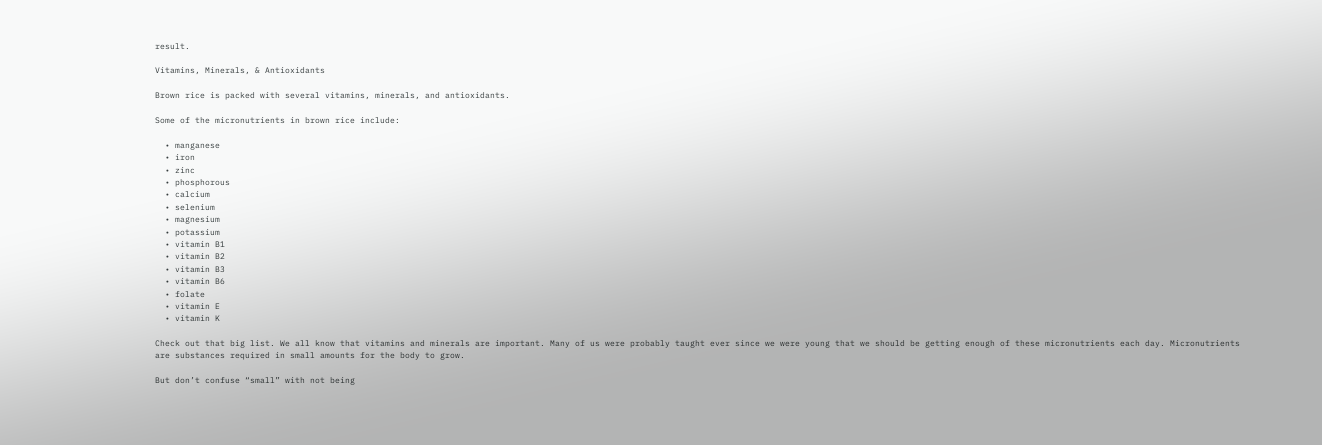result.

Vitamins, Minerals, & Antioxidants

Brown rice is packed with several vitamins, minerals, and antioxidants.

Some of the micronutrients in brown rice include:

  • manganese
  • iron
  • zinc
  • phosphorous
  • calcium
  • selenium
  • magnesium
  • potassium
  • vitamin B1
  • vitamin B2
  • vitamin B3
  • vitamin B6
  • folate
  • vitamin E
  • vitamin K

Check out that big list. We all know that vitamins and minerals are important. Many of us were probably taught ever since we were young that we should be getting enough of these micronutrients each day. Micronutrients are substances required in small amounts for the body to grow.

But don’t confuse “small” with not being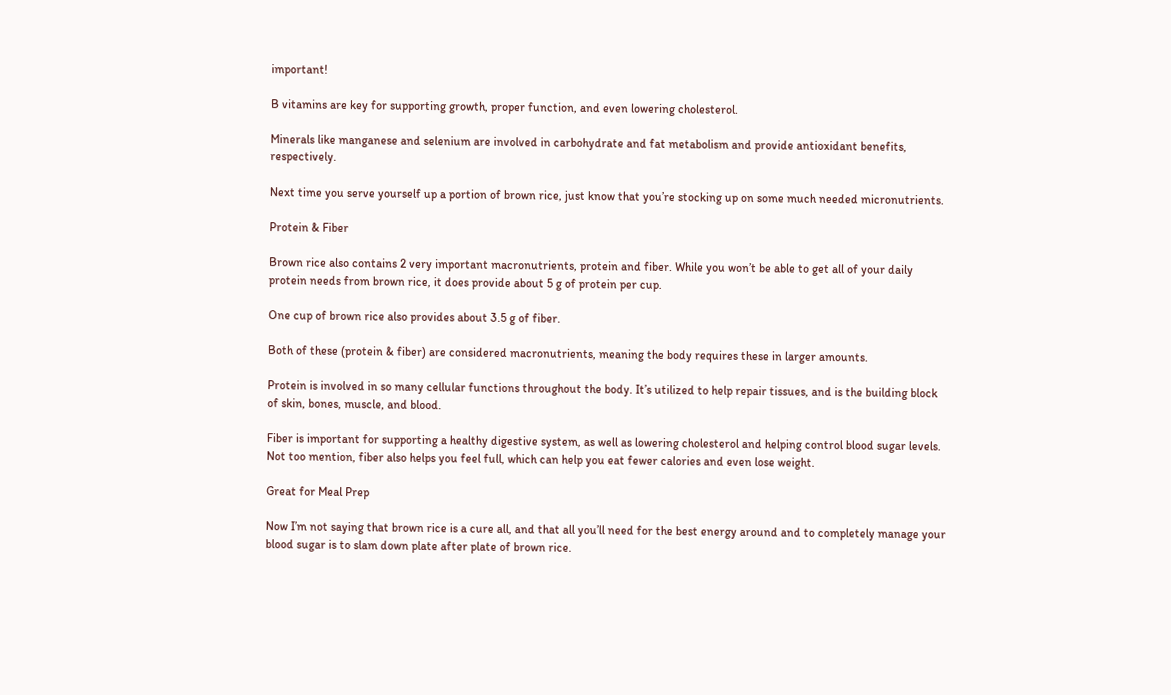important!

B vitamins are key for supporting growth, proper function, and even lowering cholesterol.

Minerals like manganese and selenium are involved in carbohydrate and fat metabolism and provide antioxidant benefits, respectively.

Next time you serve yourself up a portion of brown rice, just know that you’re stocking up on some much needed micronutrients.

Protein & Fiber

Brown rice also contains 2 very important macronutrients, protein and fiber. While you won’t be able to get all of your daily protein needs from brown rice, it does provide about 5 g of protein per cup.

One cup of brown rice also provides about 3.5 g of fiber.

Both of these (protein & fiber) are considered macronutrients, meaning the body requires these in larger amounts.

Protein is involved in so many cellular functions throughout the body. It’s utilized to help repair tissues, and is the building block of skin, bones, muscle, and blood.

Fiber is important for supporting a healthy digestive system, as well as lowering cholesterol and helping control blood sugar levels. Not too mention, fiber also helps you feel full, which can help you eat fewer calories and even lose weight.

Great for Meal Prep

Now I’m not saying that brown rice is a cure all, and that all you’ll need for the best energy around and to completely manage your blood sugar is to slam down plate after plate of brown rice.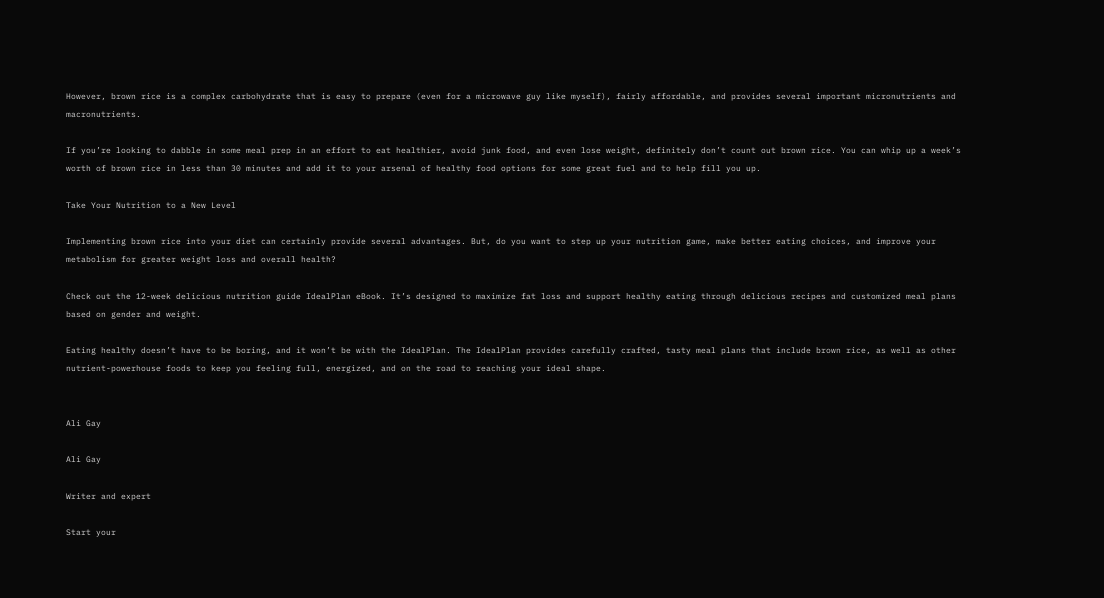However, brown rice is a complex carbohydrate that is easy to prepare (even for a microwave guy like myself), fairly affordable, and provides several important micronutrients and macronutrients.

If you’re looking to dabble in some meal prep in an effort to eat healthier, avoid junk food, and even lose weight, definitely don’t count out brown rice. You can whip up a week’s worth of brown rice in less than 30 minutes and add it to your arsenal of healthy food options for some great fuel and to help fill you up.

Take Your Nutrition to a New Level

Implementing brown rice into your diet can certainly provide several advantages. But, do you want to step up your nutrition game, make better eating choices, and improve your metabolism for greater weight loss and overall health?

Check out the 12-week delicious nutrition guide IdealPlan eBook. It’s designed to maximize fat loss and support healthy eating through delicious recipes and customized meal plans based on gender and weight.

Eating healthy doesn’t have to be boring, and it won’t be with the IdealPlan. The IdealPlan provides carefully crafted, tasty meal plans that include brown rice, as well as other nutrient-powerhouse foods to keep you feeling full, energized, and on the road to reaching your ideal shape.


Ali Gay

Ali Gay

Writer and expert

Start your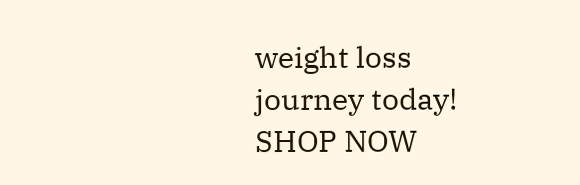weight loss journey today! SHOP NOW